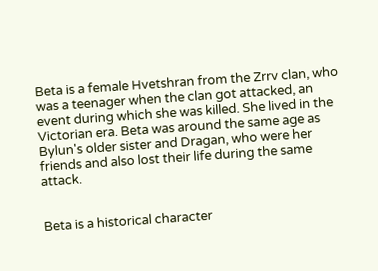Beta is a female Hvetshran from the Zrrv clan, who was a teenager when the clan got attacked, an event during which she was killed. She lived in the Victorian era. Beta was around the same age as Bylun's older sister and Dragan, who were her friends and also lost their life during the same attack.


Beta is a historical character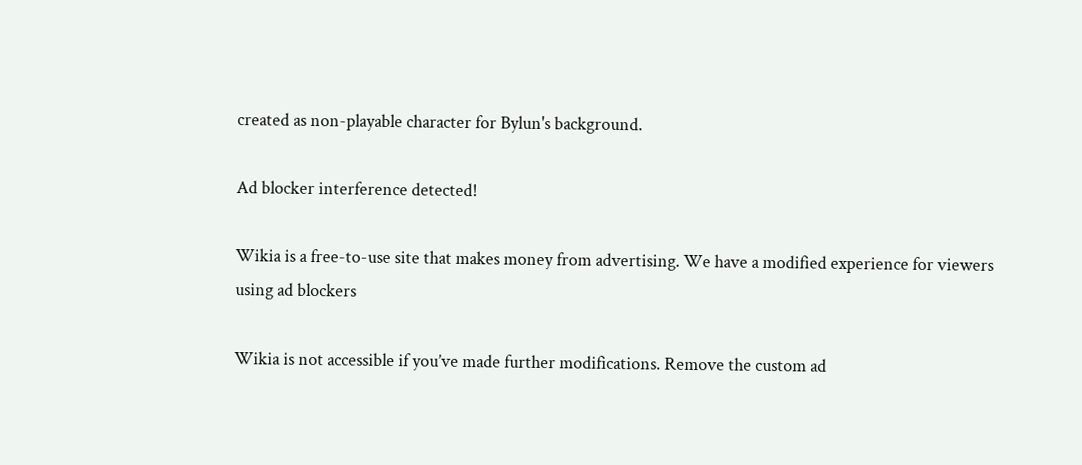created as non-playable character for Bylun's background.

Ad blocker interference detected!

Wikia is a free-to-use site that makes money from advertising. We have a modified experience for viewers using ad blockers

Wikia is not accessible if you’ve made further modifications. Remove the custom ad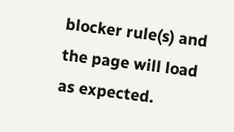blocker rule(s) and the page will load as expected.